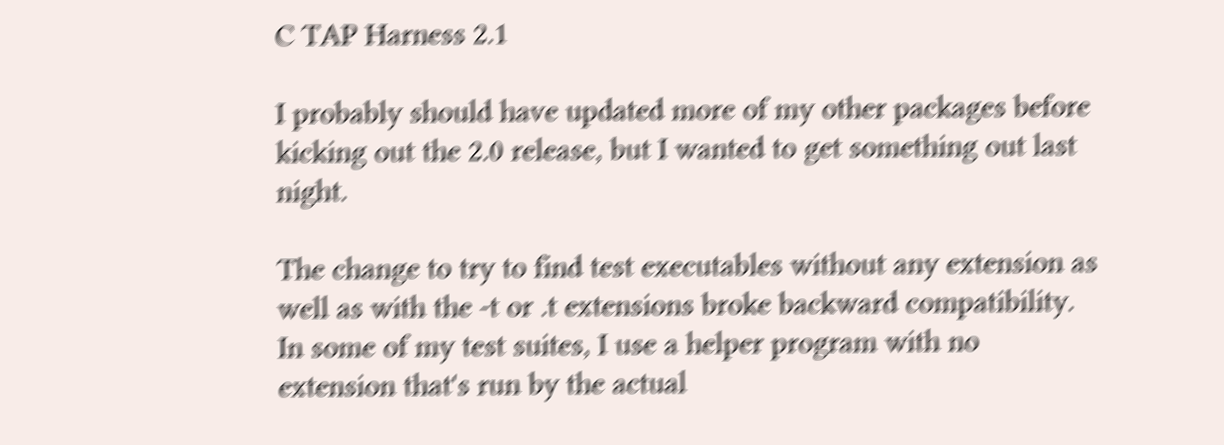C TAP Harness 2.1

I probably should have updated more of my other packages before kicking out the 2.0 release, but I wanted to get something out last night.

The change to try to find test executables without any extension as well as with the -t or .t extensions broke backward compatibility. In some of my test suites, I use a helper program with no extension that's run by the actual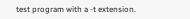test program with a -t extension.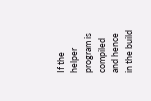If the helper program is compiled and hence in the build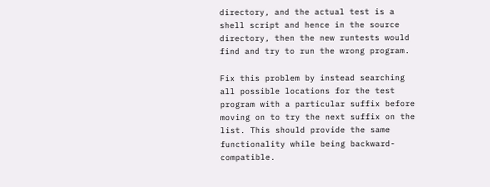directory, and the actual test is a shell script and hence in the source directory, then the new runtests would find and try to run the wrong program.

Fix this problem by instead searching all possible locations for the test program with a particular suffix before moving on to try the next suffix on the list. This should provide the same functionality while being backward-compatible.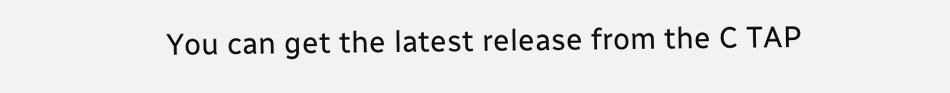You can get the latest release from the C TAP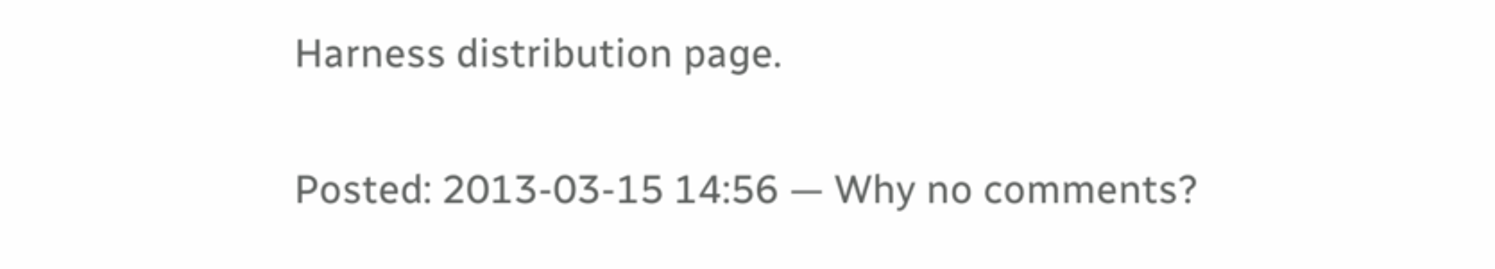Harness distribution page.

Posted: 2013-03-15 14:56 — Why no comments?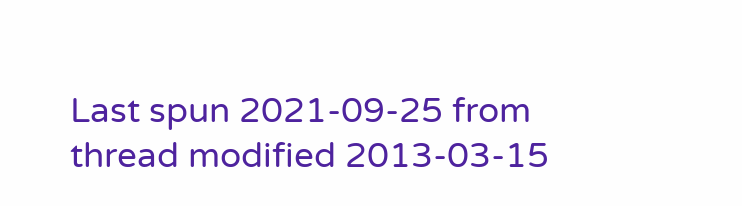Last spun 2021-09-25 from thread modified 2013-03-15